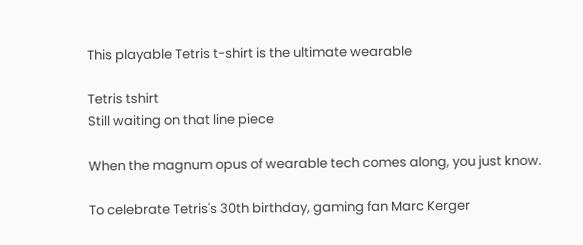This playable Tetris t-shirt is the ultimate wearable

Tetris tshirt
Still waiting on that line piece

When the magnum opus of wearable tech comes along, you just know.

To celebrate Tetris's 30th birthday, gaming fan Marc Kerger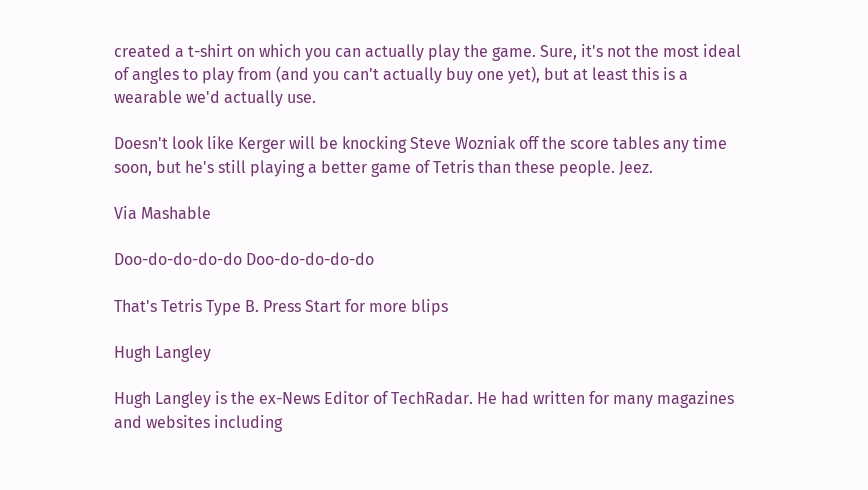created a t-shirt on which you can actually play the game. Sure, it's not the most ideal of angles to play from (and you can't actually buy one yet), but at least this is a wearable we'd actually use.

Doesn't look like Kerger will be knocking Steve Wozniak off the score tables any time soon, but he's still playing a better game of Tetris than these people. Jeez.

Via Mashable

Doo-do-do-do-do Doo-do-do-do-do

That's Tetris Type B. Press Start for more blips

Hugh Langley

Hugh Langley is the ex-News Editor of TechRadar. He had written for many magazines and websites including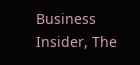Business Insider, The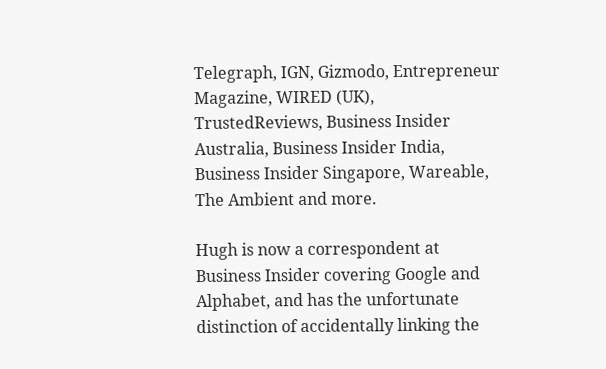Telegraph, IGN, Gizmodo, Entrepreneur Magazine, WIRED (UK), TrustedReviews, Business Insider Australia, Business Insider India, Business Insider Singapore, Wareable, The Ambient and more.

Hugh is now a correspondent at Business Insider covering Google and Alphabet, and has the unfortunate distinction of accidentally linking the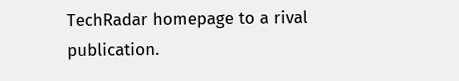TechRadar homepage to a rival publication.